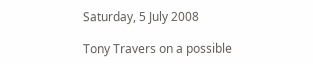Saturday, 5 July 2008

Tony Travers on a possible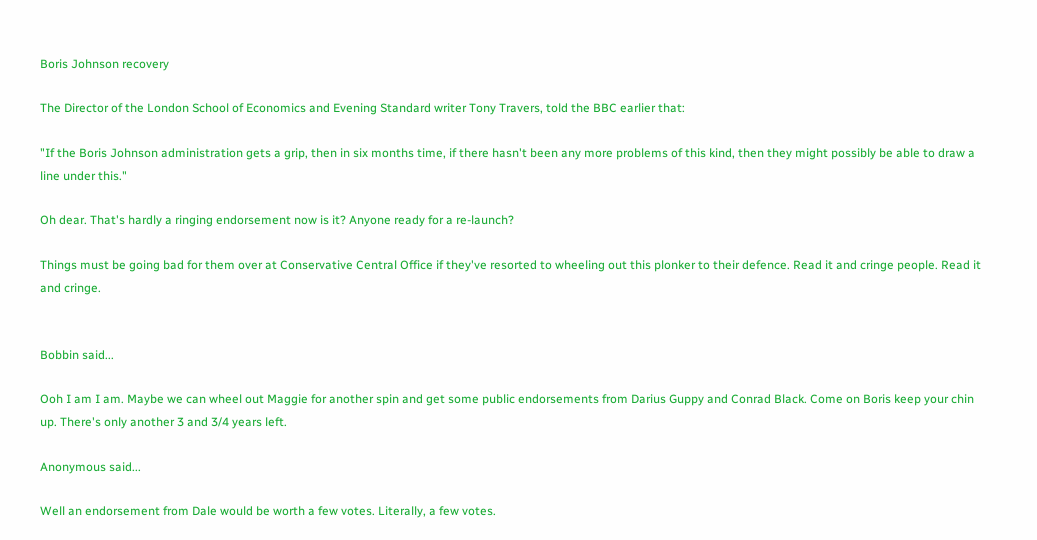Boris Johnson recovery

The Director of the London School of Economics and Evening Standard writer Tony Travers, told the BBC earlier that:

"If the Boris Johnson administration gets a grip, then in six months time, if there hasn't been any more problems of this kind, then they might possibly be able to draw a line under this."

Oh dear. That's hardly a ringing endorsement now is it? Anyone ready for a re-launch?

Things must be going bad for them over at Conservative Central Office if they've resorted to wheeling out this plonker to their defence. Read it and cringe people. Read it and cringe.


Bobbin said...

Ooh I am I am. Maybe we can wheel out Maggie for another spin and get some public endorsements from Darius Guppy and Conrad Black. Come on Boris keep your chin up. There's only another 3 and 3/4 years left.

Anonymous said...

Well an endorsement from Dale would be worth a few votes. Literally, a few votes.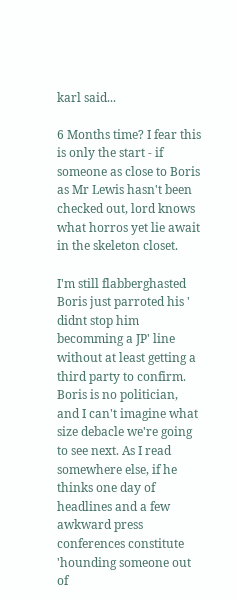karl said...

6 Months time? I fear this is only the start - if someone as close to Boris as Mr Lewis hasn't been checked out, lord knows what horros yet lie await in the skeleton closet.

I'm still flabberghasted Boris just parroted his ' didnt stop him becomming a JP' line without at least getting a third party to confirm. Boris is no politician, and I can't imagine what size debacle we're going to see next. As I read somewhere else, if he thinks one day of headlines and a few awkward press conferences constitute 'hounding someone out of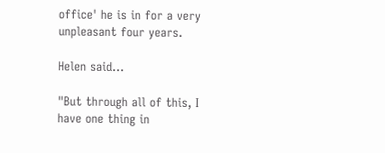office' he is in for a very unpleasant four years.

Helen said...

"But through all of this, I have one thing in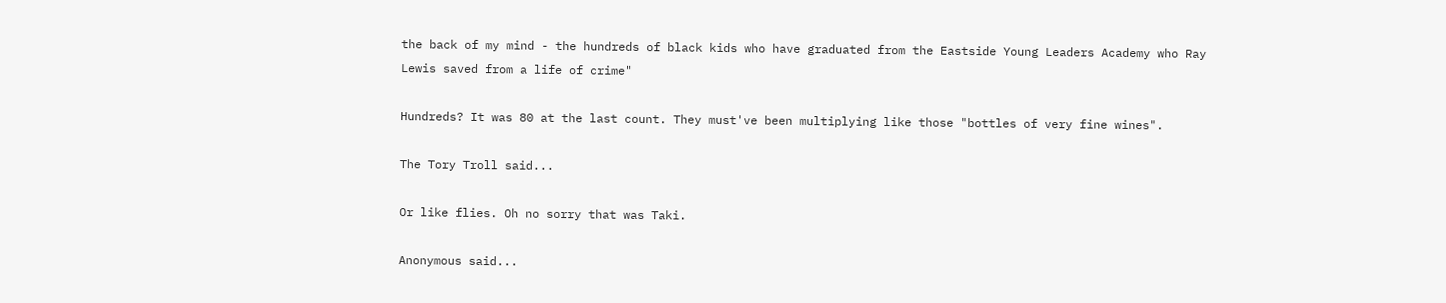the back of my mind - the hundreds of black kids who have graduated from the Eastside Young Leaders Academy who Ray Lewis saved from a life of crime"

Hundreds? It was 80 at the last count. They must've been multiplying like those "bottles of very fine wines".

The Tory Troll said...

Or like flies. Oh no sorry that was Taki.

Anonymous said...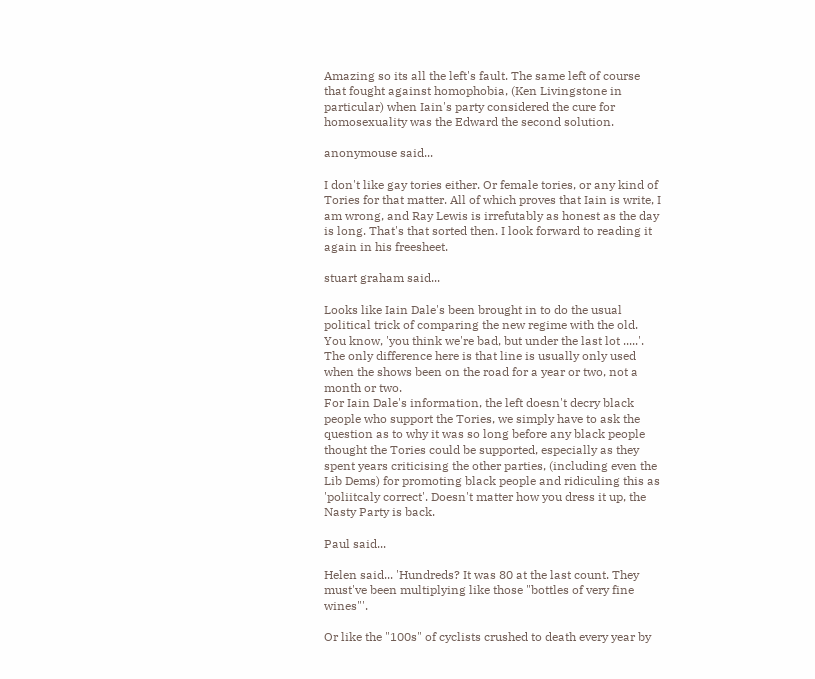Amazing so its all the left's fault. The same left of course that fought against homophobia, (Ken Livingstone in particular) when Iain's party considered the cure for homosexuality was the Edward the second solution.

anonymouse said...

I don't like gay tories either. Or female tories, or any kind of Tories for that matter. All of which proves that Iain is write, I am wrong, and Ray Lewis is irrefutably as honest as the day is long. That's that sorted then. I look forward to reading it again in his freesheet.

stuart graham said...

Looks like Iain Dale's been brought in to do the usual political trick of comparing the new regime with the old. You know, 'you think we're bad, but under the last lot .....'. The only difference here is that line is usually only used when the shows been on the road for a year or two, not a month or two.
For Iain Dale's information, the left doesn't decry black people who support the Tories, we simply have to ask the question as to why it was so long before any black people thought the Tories could be supported, especially as they spent years criticising the other parties, (including even the Lib Dems) for promoting black people and ridiculing this as 'poliitcaly correct'. Doesn't matter how you dress it up, the Nasty Party is back.

Paul said...

Helen said... 'Hundreds? It was 80 at the last count. They must've been multiplying like those "bottles of very fine wines"'.

Or like the "100s" of cyclists crushed to death every year by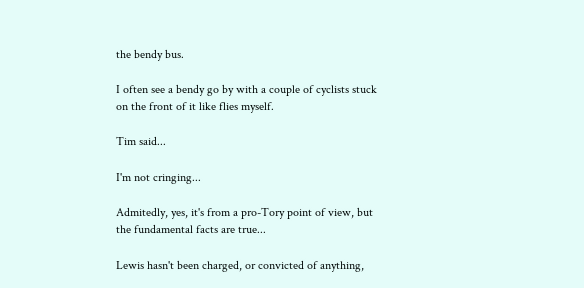the bendy bus.

I often see a bendy go by with a couple of cyclists stuck on the front of it like flies myself.

Tim said...

I'm not cringing...

Admitedly, yes, it's from a pro-Tory point of view, but the fundamental facts are true...

Lewis hasn't been charged, or convicted of anything,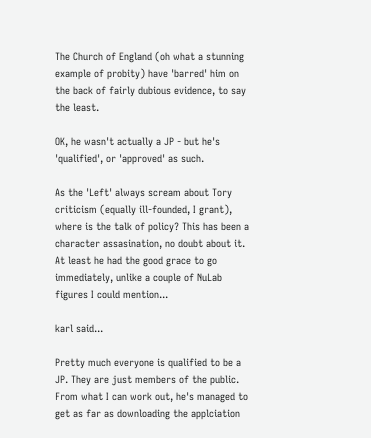The Church of England (oh what a stunning example of probity) have 'barred' him on the back of fairly dubious evidence, to say the least.

OK, he wasn't actually a JP - but he's 'qualified', or 'approved' as such.

As the 'Left' always scream about Tory criticism (equally ill-founded, I grant), where is the talk of policy? This has been a character assasination, no doubt about it. At least he had the good grace to go immediately, unlike a couple of NuLab figures I could mention...

karl said...

Pretty much everyone is qualified to be a JP. They are just members of the public. From what I can work out, he's managed to get as far as downloading the applciation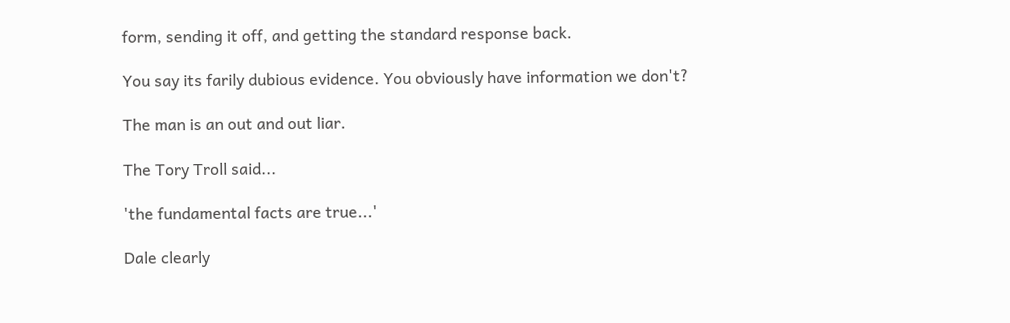form, sending it off, and getting the standard response back.

You say its farily dubious evidence. You obviously have information we don't?

The man is an out and out liar.

The Tory Troll said...

'the fundamental facts are true...'

Dale clearly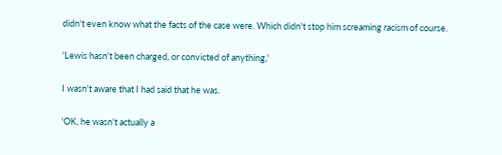didn't even know what the facts of the case were. Which didn't stop him screaming racism of course.

'Lewis hasn't been charged, or convicted of anything,'

I wasn't aware that I had said that he was.

'OK, he wasn't actually a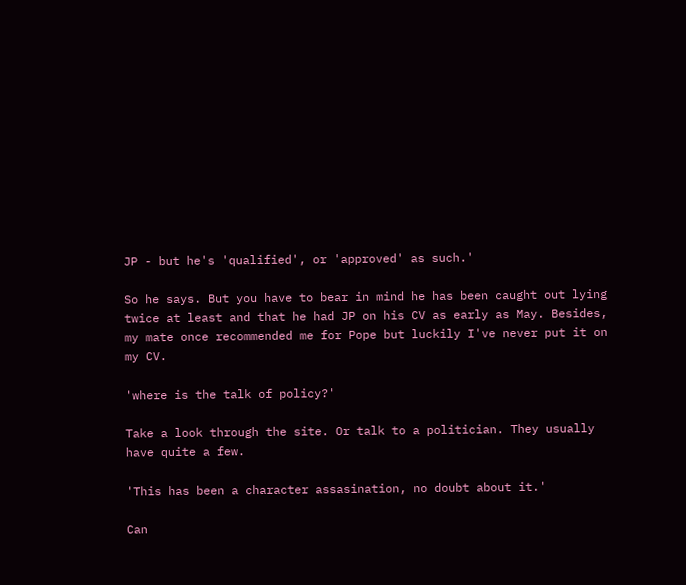JP - but he's 'qualified', or 'approved' as such.'

So he says. But you have to bear in mind he has been caught out lying twice at least and that he had JP on his CV as early as May. Besides, my mate once recommended me for Pope but luckily I've never put it on my CV.

'where is the talk of policy?'

Take a look through the site. Or talk to a politician. They usually have quite a few.

'This has been a character assasination, no doubt about it.'

Can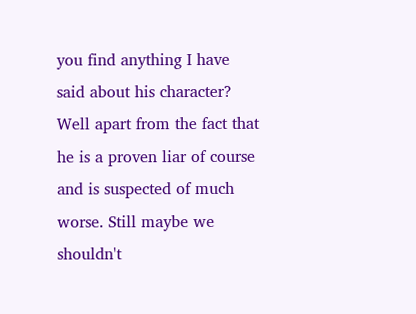you find anything I have said about his character? Well apart from the fact that he is a proven liar of course and is suspected of much worse. Still maybe we shouldn't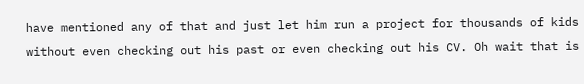have mentioned any of that and just let him run a project for thousands of kids without even checking out his past or even checking out his CV. Oh wait that is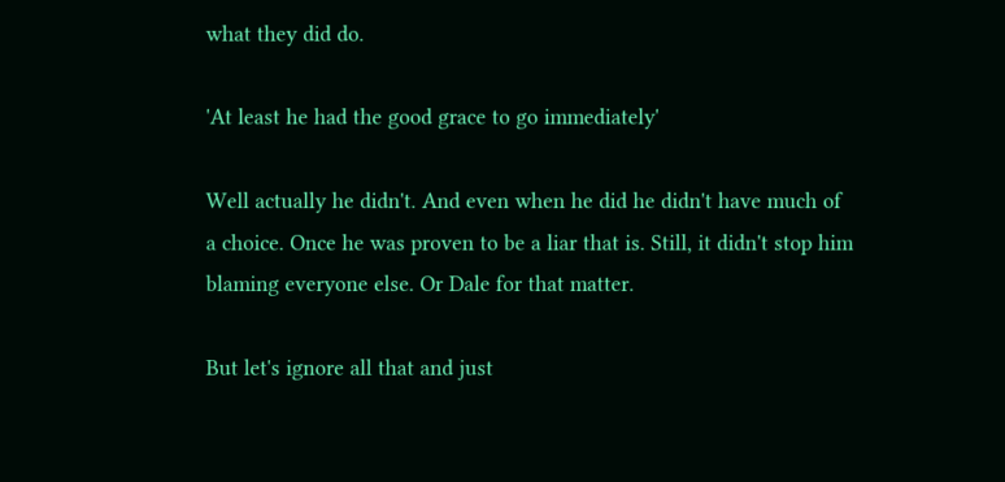what they did do.

'At least he had the good grace to go immediately'

Well actually he didn't. And even when he did he didn't have much of a choice. Once he was proven to be a liar that is. Still, it didn't stop him blaming everyone else. Or Dale for that matter.

But let's ignore all that and just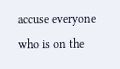accuse everyone who is on the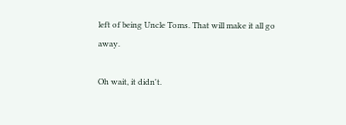left of being Uncle Toms. That will make it all go away.

Oh wait, it didn't.